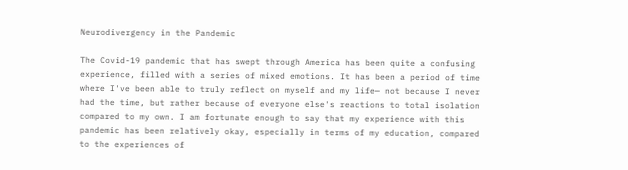Neurodivergency in the Pandemic

The Covid-19 pandemic that has swept through America has been quite a confusing experience, filled with a series of mixed emotions. It has been a period of time where I've been able to truly reflect on myself and my life— not because I never had the time, but rather because of everyone else's reactions to total isolation compared to my own. I am fortunate enough to say that my experience with this pandemic has been relatively okay, especially in terms of my education, compared to the experiences of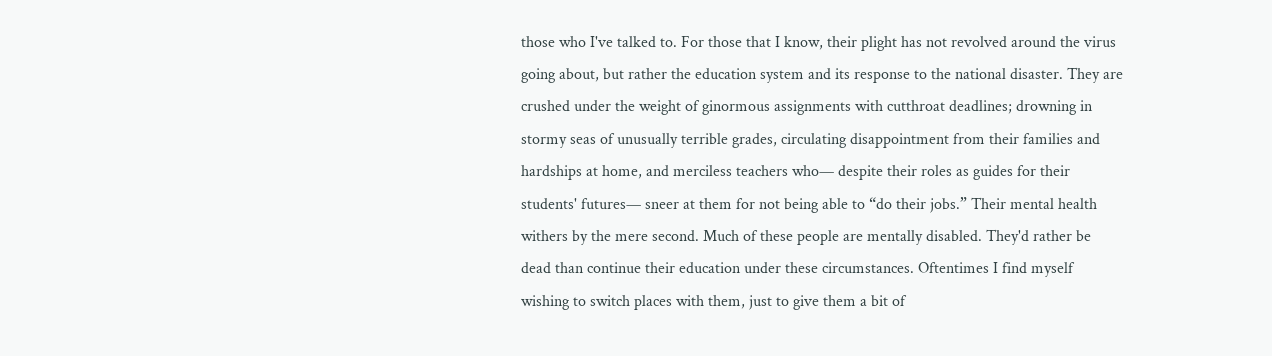those who I've talked to. For those that I know, their plight has not revolved around the virus going about, but rather the education system and its response to the national disaster. They are crushed under the weight of ginormous assignments with cutthroat deadlines; drowning in stormy seas of unusually terrible grades, circulating disappointment from their families and hardships at home, and merciless teachers who— despite their roles as guides for their students' futures— sneer at them for not being able to “do their jobs.” Their mental health withers by the mere second. Much of these people are mentally disabled. They'd rather be dead than continue their education under these circumstances. Oftentimes I find myself wishing to switch places with them, just to give them a bit of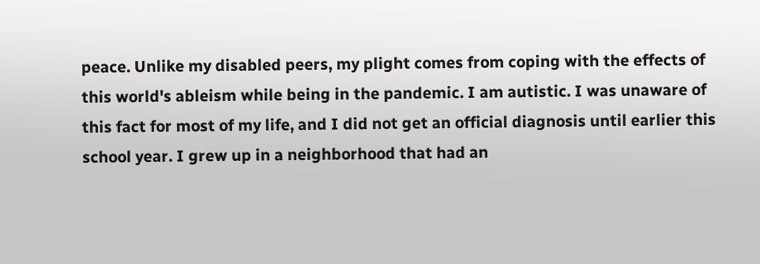peace. Unlike my disabled peers, my plight comes from coping with the effects of this world's ableism while being in the pandemic. I am autistic. I was unaware of this fact for most of my life, and I did not get an official diagnosis until earlier this school year. I grew up in a neighborhood that had an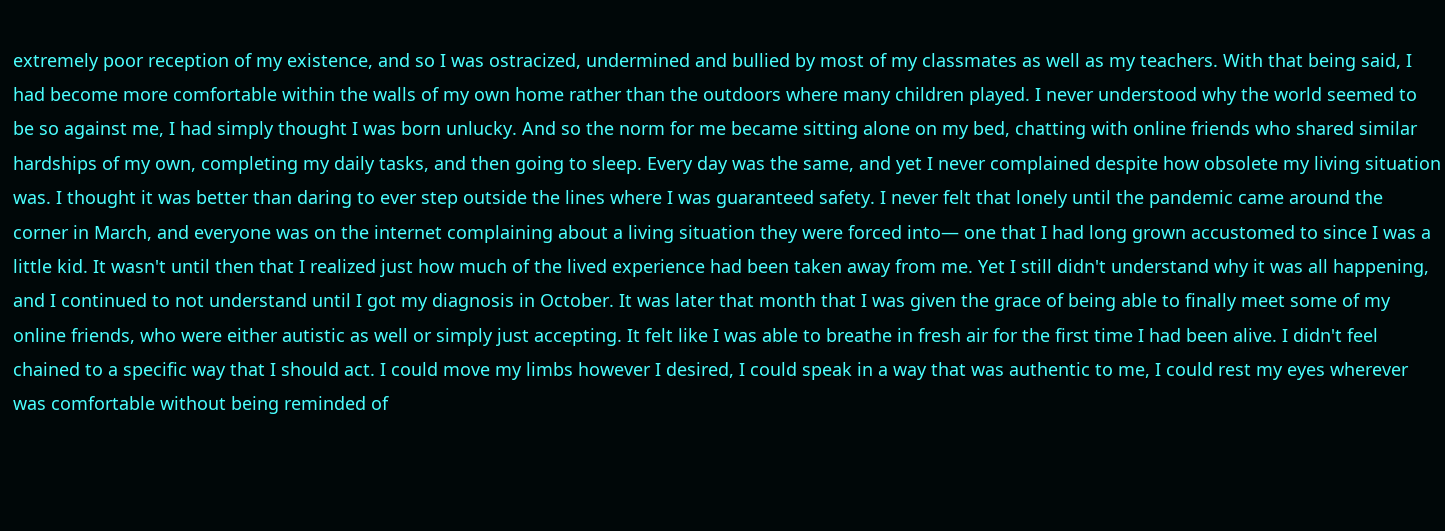extremely poor reception of my existence, and so I was ostracized, undermined and bullied by most of my classmates as well as my teachers. With that being said, I had become more comfortable within the walls of my own home rather than the outdoors where many children played. I never understood why the world seemed to be so against me, I had simply thought I was born unlucky. And so the norm for me became sitting alone on my bed, chatting with online friends who shared similar hardships of my own, completing my daily tasks, and then going to sleep. Every day was the same, and yet I never complained despite how obsolete my living situation was. I thought it was better than daring to ever step outside the lines where I was guaranteed safety. I never felt that lonely until the pandemic came around the corner in March, and everyone was on the internet complaining about a living situation they were forced into— one that I had long grown accustomed to since I was a little kid. It wasn't until then that I realized just how much of the lived experience had been taken away from me. Yet I still didn't understand why it was all happening, and I continued to not understand until I got my diagnosis in October. It was later that month that I was given the grace of being able to finally meet some of my online friends, who were either autistic as well or simply just accepting. It felt like I was able to breathe in fresh air for the first time I had been alive. I didn't feel chained to a specific way that I should act. I could move my limbs however I desired, I could speak in a way that was authentic to me, I could rest my eyes wherever was comfortable without being reminded of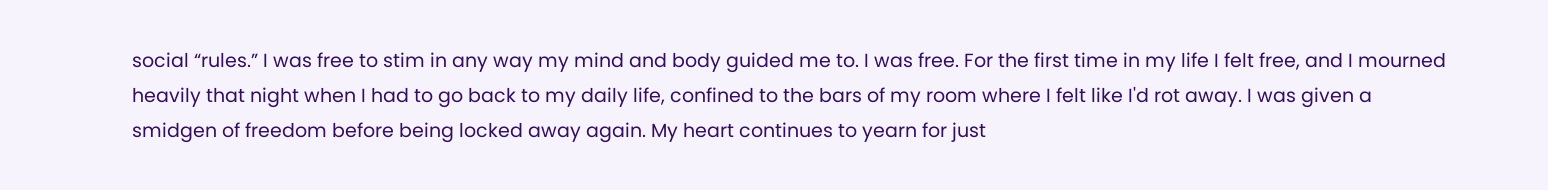social “rules.” I was free to stim in any way my mind and body guided me to. I was free. For the first time in my life I felt free, and I mourned heavily that night when I had to go back to my daily life, confined to the bars of my room where I felt like I'd rot away. I was given a smidgen of freedom before being locked away again. My heart continues to yearn for just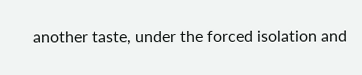another taste, under the forced isolation and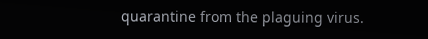quarantine from the plaguing virus.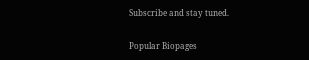Subscribe and stay tuned.

Popular Biopages